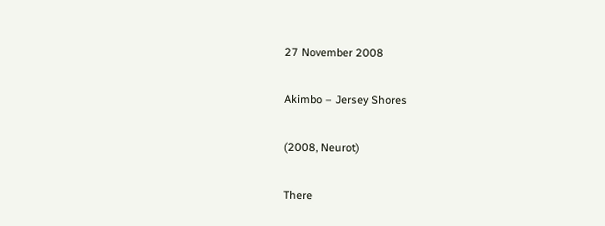27 November 2008

Akimbo – Jersey Shores

(2008, Neurot)

There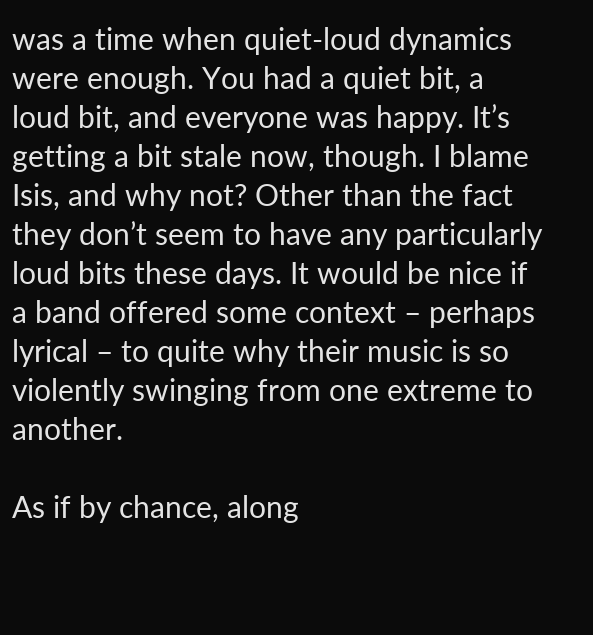was a time when quiet-loud dynamics were enough. You had a quiet bit, a loud bit, and everyone was happy. It’s getting a bit stale now, though. I blame Isis, and why not? Other than the fact they don’t seem to have any particularly loud bits these days. It would be nice if a band offered some context – perhaps lyrical – to quite why their music is so violently swinging from one extreme to another.

As if by chance, along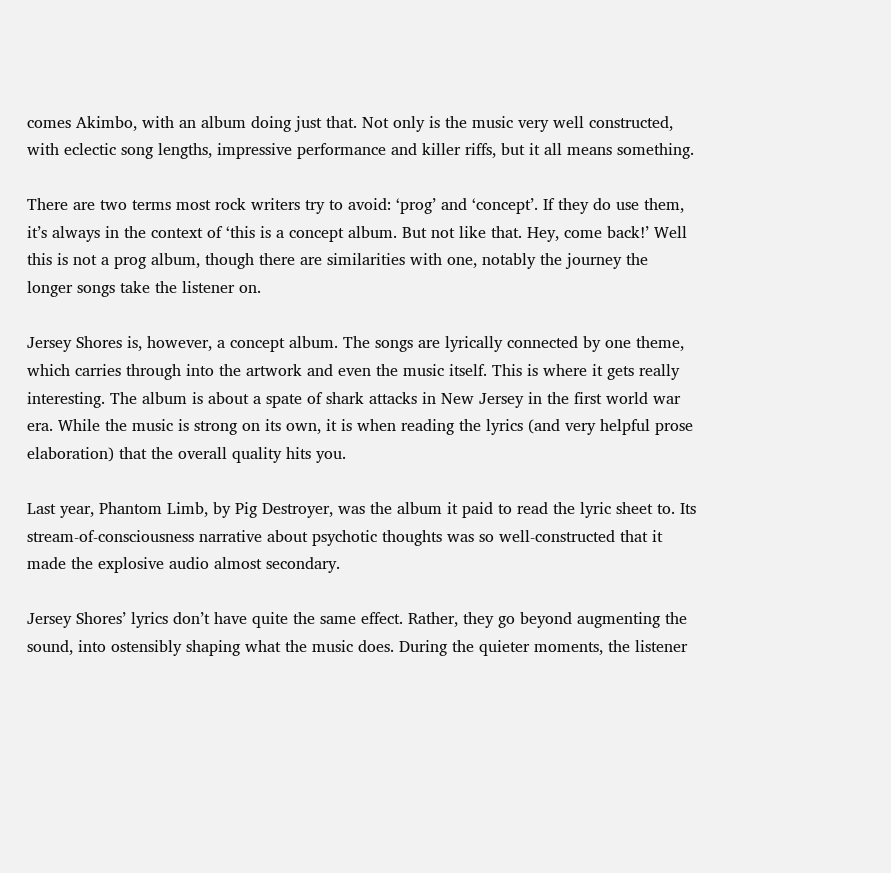comes Akimbo, with an album doing just that. Not only is the music very well constructed, with eclectic song lengths, impressive performance and killer riffs, but it all means something.

There are two terms most rock writers try to avoid: ‘prog’ and ‘concept’. If they do use them, it’s always in the context of ‘this is a concept album. But not like that. Hey, come back!’ Well this is not a prog album, though there are similarities with one, notably the journey the longer songs take the listener on.

Jersey Shores is, however, a concept album. The songs are lyrically connected by one theme, which carries through into the artwork and even the music itself. This is where it gets really interesting. The album is about a spate of shark attacks in New Jersey in the first world war era. While the music is strong on its own, it is when reading the lyrics (and very helpful prose elaboration) that the overall quality hits you.

Last year, Phantom Limb, by Pig Destroyer, was the album it paid to read the lyric sheet to. Its stream-of-consciousness narrative about psychotic thoughts was so well-constructed that it made the explosive audio almost secondary.

Jersey Shores’ lyrics don’t have quite the same effect. Rather, they go beyond augmenting the sound, into ostensibly shaping what the music does. During the quieter moments, the listener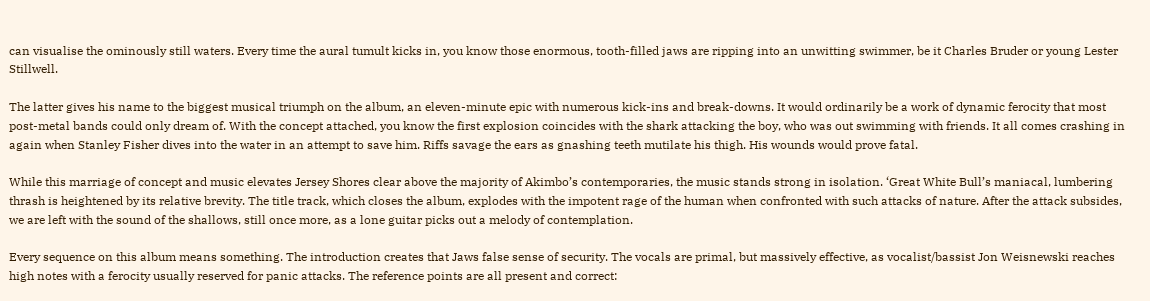can visualise the ominously still waters. Every time the aural tumult kicks in, you know those enormous, tooth-filled jaws are ripping into an unwitting swimmer, be it Charles Bruder or young Lester Stillwell.

The latter gives his name to the biggest musical triumph on the album, an eleven-minute epic with numerous kick-ins and break-downs. It would ordinarily be a work of dynamic ferocity that most post-metal bands could only dream of. With the concept attached, you know the first explosion coincides with the shark attacking the boy, who was out swimming with friends. It all comes crashing in again when Stanley Fisher dives into the water in an attempt to save him. Riffs savage the ears as gnashing teeth mutilate his thigh. His wounds would prove fatal.

While this marriage of concept and music elevates Jersey Shores clear above the majority of Akimbo’s contemporaries, the music stands strong in isolation. ‘Great White Bull’s maniacal, lumbering thrash is heightened by its relative brevity. The title track, which closes the album, explodes with the impotent rage of the human when confronted with such attacks of nature. After the attack subsides, we are left with the sound of the shallows, still once more, as a lone guitar picks out a melody of contemplation.

Every sequence on this album means something. The introduction creates that Jaws false sense of security. The vocals are primal, but massively effective, as vocalist/bassist Jon Weisnewski reaches high notes with a ferocity usually reserved for panic attacks. The reference points are all present and correct: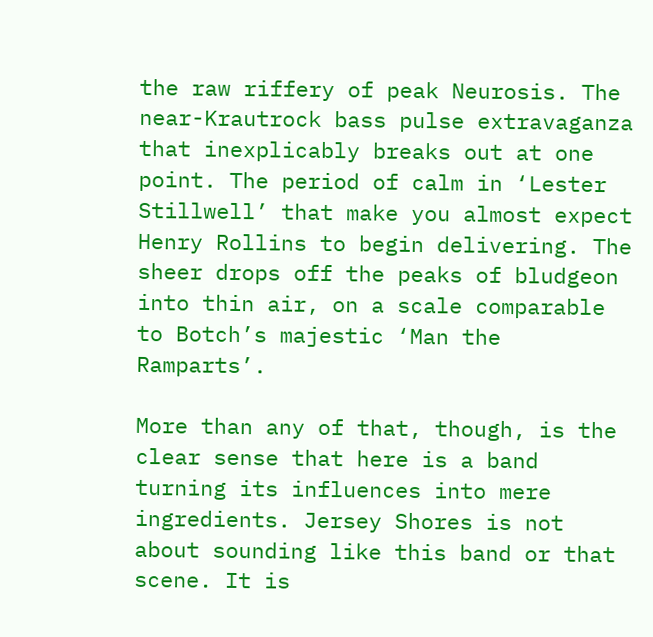the raw riffery of peak Neurosis. The near-Krautrock bass pulse extravaganza that inexplicably breaks out at one point. The period of calm in ‘Lester Stillwell’ that make you almost expect Henry Rollins to begin delivering. The sheer drops off the peaks of bludgeon into thin air, on a scale comparable to Botch’s majestic ‘Man the Ramparts’.

More than any of that, though, is the clear sense that here is a band turning its influences into mere ingredients. Jersey Shores is not about sounding like this band or that scene. It is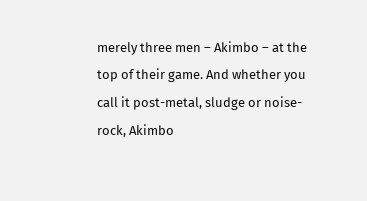merely three men – Akimbo – at the top of their game. And whether you call it post-metal, sludge or noise-rock, Akimbo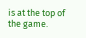is at the top of the game.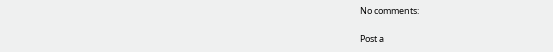No comments:

Post a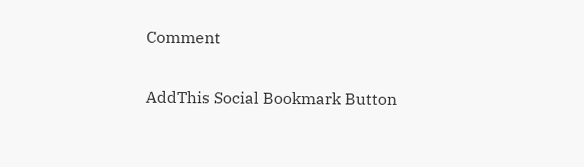Comment

AddThis Social Bookmark Button